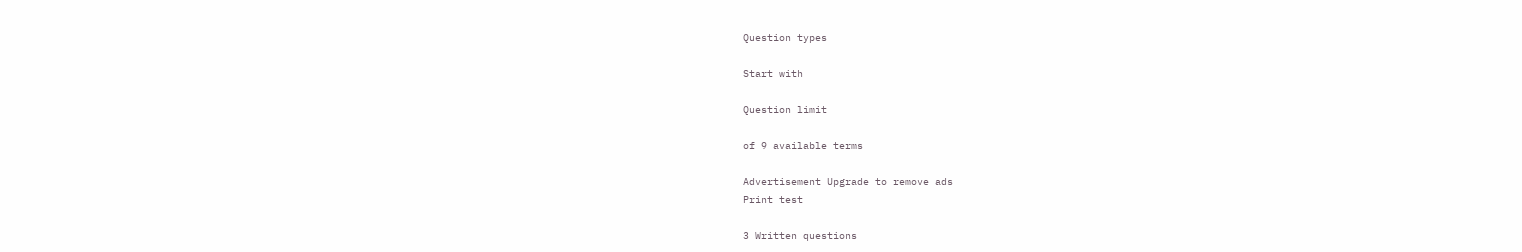Question types

Start with

Question limit

of 9 available terms

Advertisement Upgrade to remove ads
Print test

3 Written questions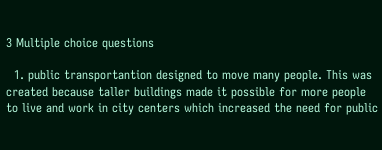3 Multiple choice questions

  1. public transportantion designed to move many people. This was created because taller buildings made it possible for more people to live and work in city centers which increased the need for public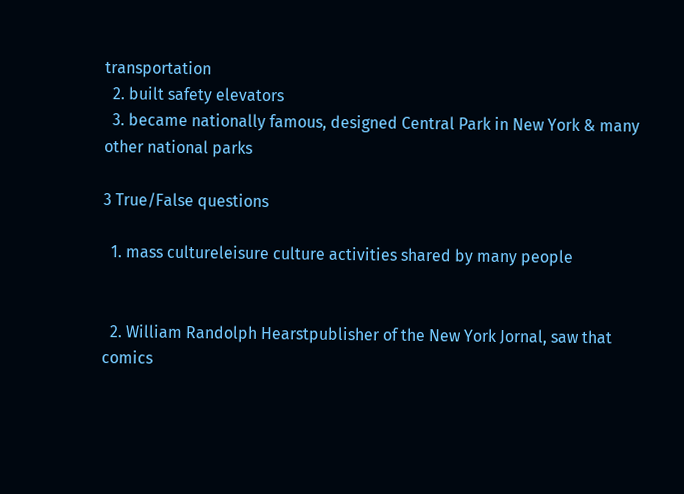transportation
  2. built safety elevators
  3. became nationally famous, designed Central Park in New York & many other national parks

3 True/False questions

  1. mass cultureleisure culture activities shared by many people


  2. William Randolph Hearstpublisher of the New York Jornal, saw that comics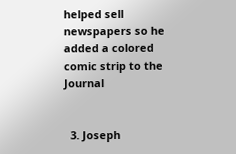helped sell newspapers so he added a colored comic strip to the Journal


  3. Joseph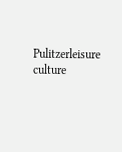Pulitzerleisure culture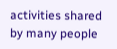activities shared by many people